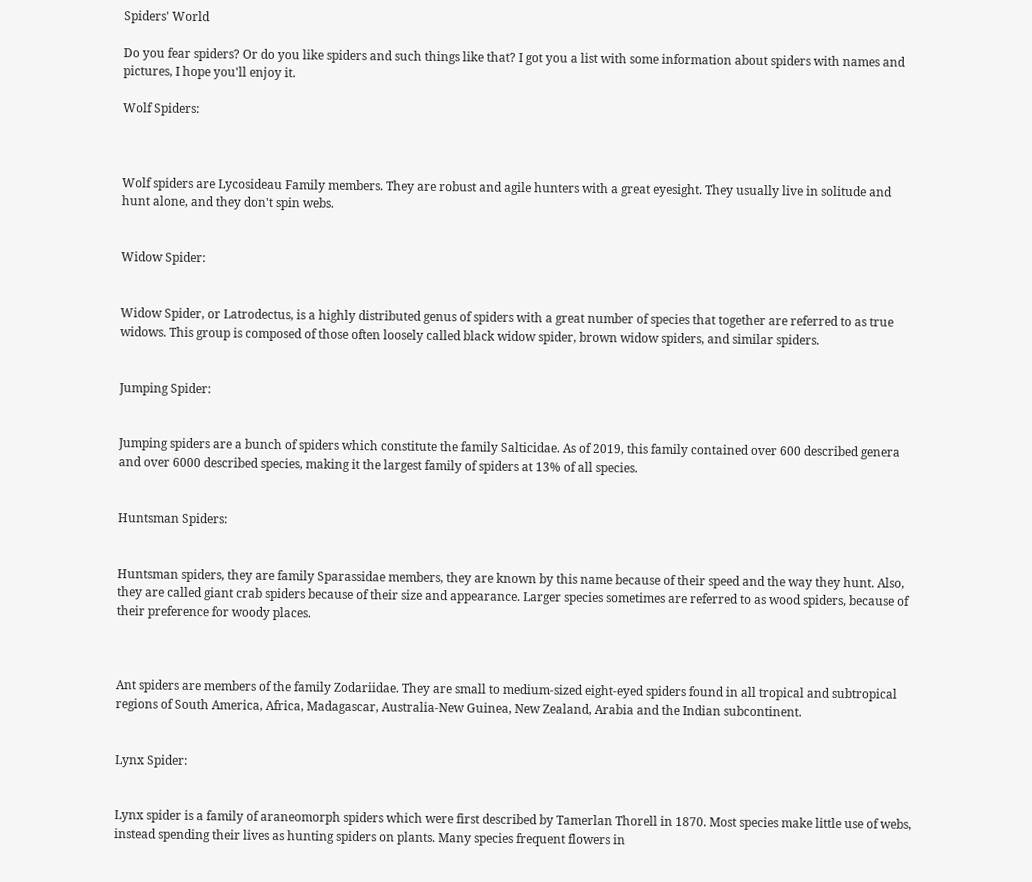Spiders' World

Do you fear spiders? Or do you like spiders and such things like that? I got you a list with some information about spiders with names and pictures, I hope you'll enjoy it.

Wolf Spiders:



Wolf spiders are Lycosideau Family members. They are robust and agile hunters with a great eyesight. They usually live in solitude and hunt alone, and they don't spin webs.


Widow Spider:


Widow Spider, or Latrodectus, is a highly distributed genus of spiders with a great number of species that together are referred to as true widows. This group is composed of those often loosely called black widow spider, brown widow spiders, and similar spiders.


Jumping Spider:


Jumping spiders are a bunch of spiders which constitute the family Salticidae. As of 2019, this family contained over 600 described genera and over 6000 described species, making it the largest family of spiders at 13% of all species.


Huntsman Spiders:


Huntsman spiders, they are family Sparassidae members, they are known by this name because of their speed and the way they hunt. Also, they are called giant crab spiders because of their size and appearance. Larger species sometimes are referred to as wood spiders, because of their preference for woody places.



Ant spiders are members of the family Zodariidae. They are small to medium-sized eight-eyed spiders found in all tropical and subtropical regions of South America, Africa, Madagascar, Australia-New Guinea, New Zealand, Arabia and the Indian subcontinent.


Lynx Spider:


Lynx spider is a family of araneomorph spiders which were first described by Tamerlan Thorell in 1870. Most species make little use of webs, instead spending their lives as hunting spiders on plants. Many species frequent flowers in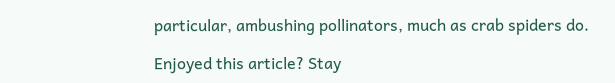particular, ambushing pollinators, much as crab spiders do.

Enjoyed this article? Stay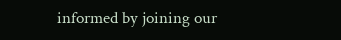informed by joining our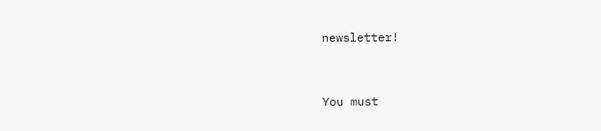newsletter!


You must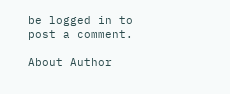be logged in to post a comment.

About Author